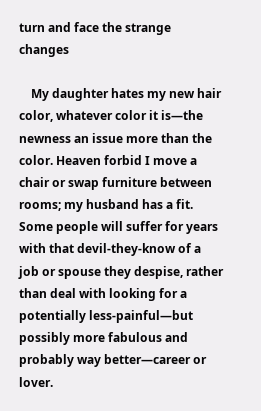turn and face the strange changes

    My daughter hates my new hair color, whatever color it is—the newness an issue more than the color. Heaven forbid I move a chair or swap furniture between rooms; my husband has a fit. Some people will suffer for years with that devil-they-know of a job or spouse they despise, rather than deal with looking for a potentially less-painful—but possibly more fabulous and probably way better—career or lover.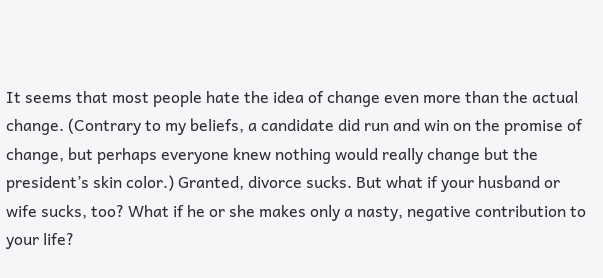It seems that most people hate the idea of change even more than the actual change. (Contrary to my beliefs, a candidate did run and win on the promise of change, but perhaps everyone knew nothing would really change but the president’s skin color.) Granted, divorce sucks. But what if your husband or wife sucks, too? What if he or she makes only a nasty, negative contribution to your life?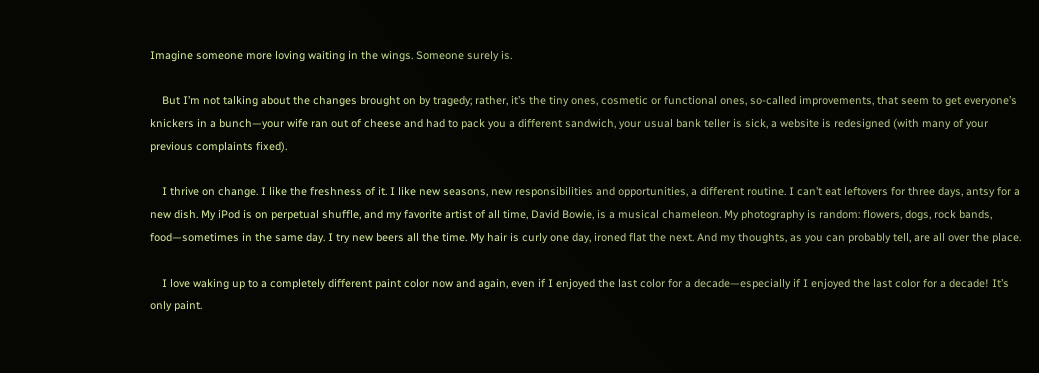Imagine someone more loving waiting in the wings. Someone surely is.

    But I’m not talking about the changes brought on by tragedy; rather, it’s the tiny ones, cosmetic or functional ones, so-called improvements, that seem to get everyone’s knickers in a bunch—your wife ran out of cheese and had to pack you a different sandwich, your usual bank teller is sick, a website is redesigned (with many of your previous complaints fixed).

    I thrive on change. I like the freshness of it. I like new seasons, new responsibilities and opportunities, a different routine. I can’t eat leftovers for three days, antsy for a new dish. My iPod is on perpetual shuffle, and my favorite artist of all time, David Bowie, is a musical chameleon. My photography is random: flowers, dogs, rock bands, food—sometimes in the same day. I try new beers all the time. My hair is curly one day, ironed flat the next. And my thoughts, as you can probably tell, are all over the place.

    I love waking up to a completely different paint color now and again, even if I enjoyed the last color for a decade—especially if I enjoyed the last color for a decade! It’s only paint.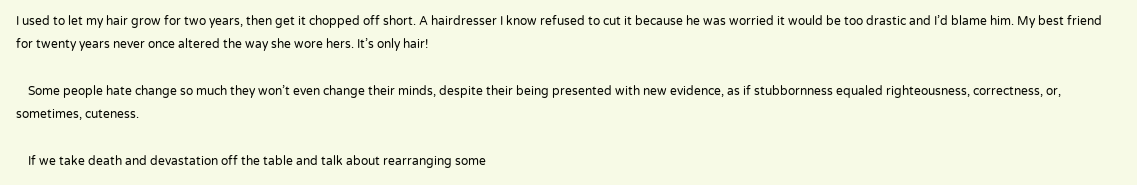I used to let my hair grow for two years, then get it chopped off short. A hairdresser I know refused to cut it because he was worried it would be too drastic and I’d blame him. My best friend for twenty years never once altered the way she wore hers. It’s only hair!

    Some people hate change so much they won’t even change their minds, despite their being presented with new evidence, as if stubbornness equaled righteousness, correctness, or, sometimes, cuteness.

    If we take death and devastation off the table and talk about rearranging some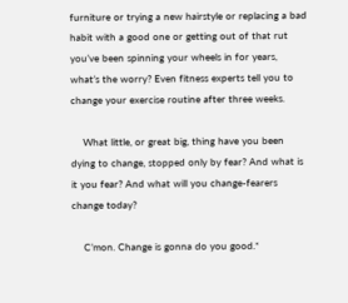furniture or trying a new hairstyle or replacing a bad habit with a good one or getting out of that rut you’ve been spinning your wheels in for years, what’s the worry? Even fitness experts tell you to change your exercise routine after three weeks.

    What little, or great big, thing have you been dying to change, stopped only by fear? And what is it you fear? And what will you change-fearers change today?

    C’mon. Change is gonna do you good.*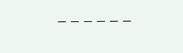– – – – – –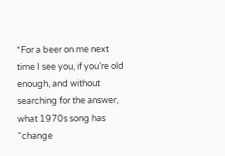*For a beer on me next time I see you, if you’re old enough, and without searching for the answer, what 1970s song has “change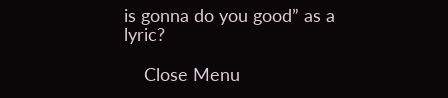is gonna do you good” as a lyric?

    Close Menu